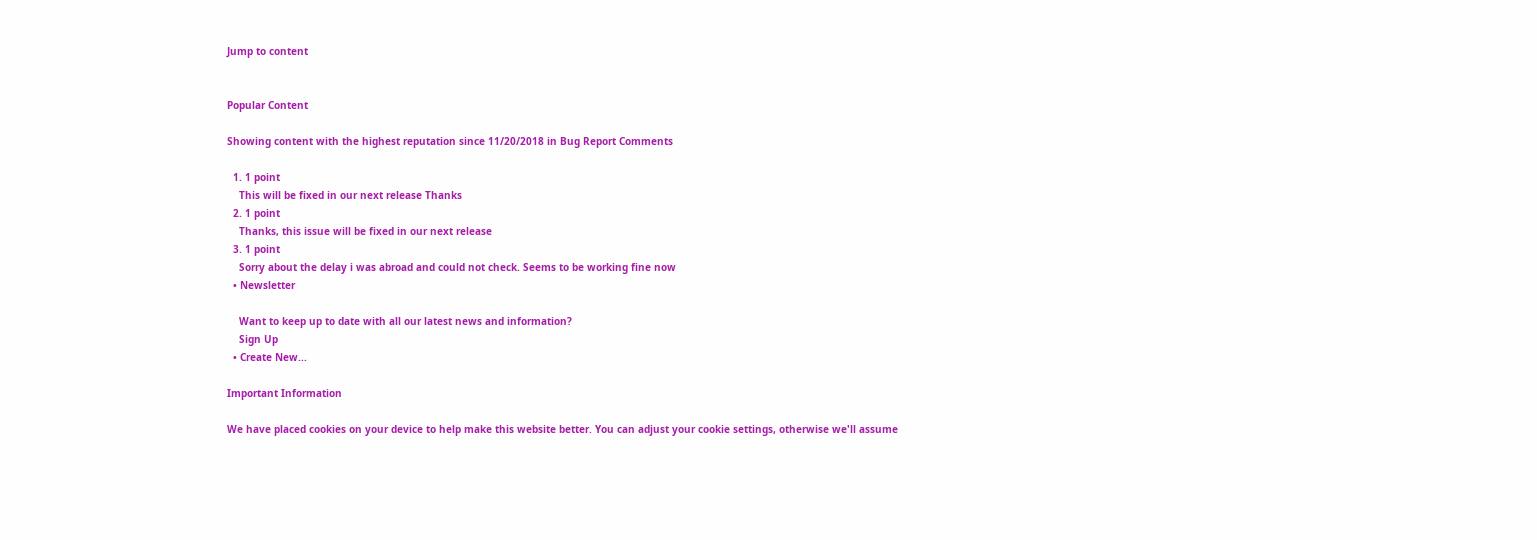Jump to content


Popular Content

Showing content with the highest reputation since 11/20/2018 in Bug Report Comments

  1. 1 point
    This will be fixed in our next release Thanks
  2. 1 point
    Thanks, this issue will be fixed in our next release
  3. 1 point
    Sorry about the delay i was abroad and could not check. Seems to be working fine now
  • Newsletter

    Want to keep up to date with all our latest news and information?
    Sign Up
  • Create New...

Important Information

We have placed cookies on your device to help make this website better. You can adjust your cookie settings, otherwise we'll assume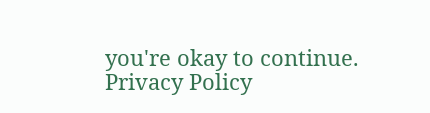you're okay to continue. Privacy Policy